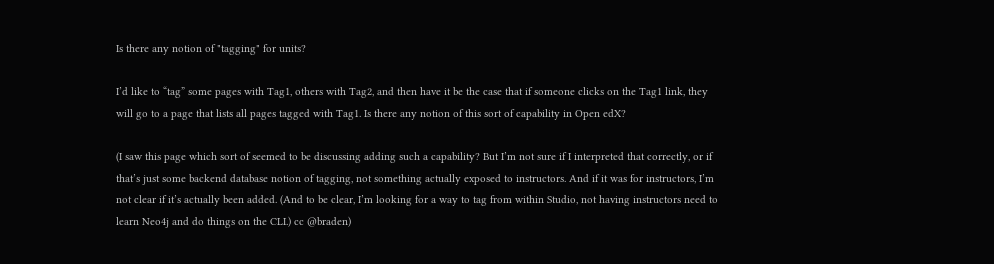Is there any notion of "tagging" for units?

I’d like to “tag” some pages with Tag1, others with Tag2, and then have it be the case that if someone clicks on the Tag1 link, they will go to a page that lists all pages tagged with Tag1. Is there any notion of this sort of capability in Open edX?

(I saw this page which sort of seemed to be discussing adding such a capability? But I’m not sure if I interpreted that correctly, or if that’s just some backend database notion of tagging, not something actually exposed to instructors. And if it was for instructors, I’m not clear if it’s actually been added. (And to be clear, I’m looking for a way to tag from within Studio, not having instructors need to learn Neo4j and do things on the CLI.) cc @braden)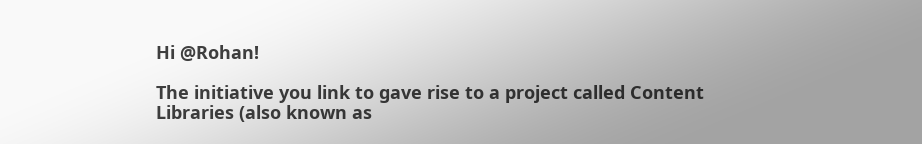Hi @Rohan!

The initiative you link to gave rise to a project called Content Libraries (also known as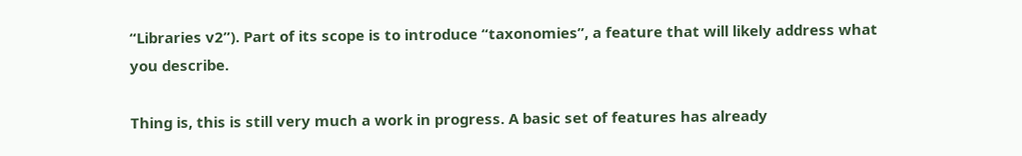“Libraries v2”). Part of its scope is to introduce “taxonomies”, a feature that will likely address what you describe.

Thing is, this is still very much a work in progress. A basic set of features has already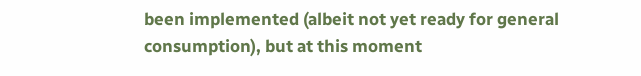been implemented (albeit not yet ready for general consumption), but at this moment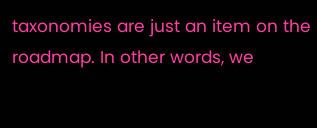taxonomies are just an item on the roadmap. In other words, we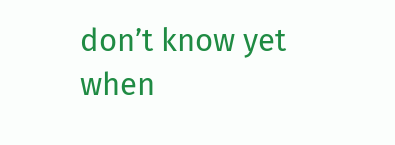don’t know yet when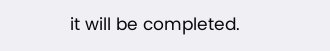it will be completed.